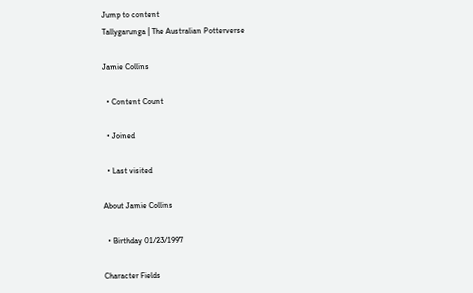Jump to content
Tallygarunga | The Australian Potterverse

Jamie Collins

  • Content Count

  • Joined

  • Last visited

About Jamie Collins

  • Birthday 01/23/1997

Character Fields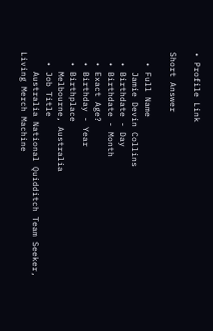• Profile Link

Short Answer

  • Full Name
    Jamie Devin Collins
  • Birthdate - Day
  • Birthdate - Month
  • Exact Age?
  • Birthday - Year
  • Birthplace
    Melbourne, Australia
  • Job Title
    Australia National Quidditch Team Seeker, Living Merch Machine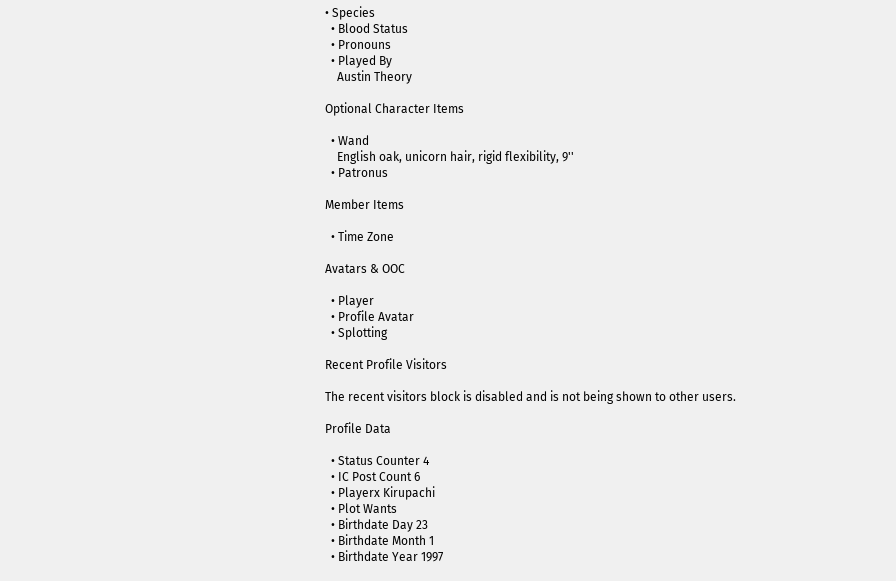• Species
  • Blood Status
  • Pronouns
  • Played By
    Austin Theory

Optional Character Items

  • Wand
    English oak, unicorn hair, rigid flexibility, 9''
  • Patronus

Member Items

  • Time Zone

Avatars & OOC

  • Player
  • Profile Avatar
  • Splotting

Recent Profile Visitors

The recent visitors block is disabled and is not being shown to other users.

Profile Data

  • Status Counter 4
  • IC Post Count 6
  • Playerx Kirupachi
  • Plot Wants
  • Birthdate Day 23
  • Birthdate Month 1
  • Birthdate Year 1997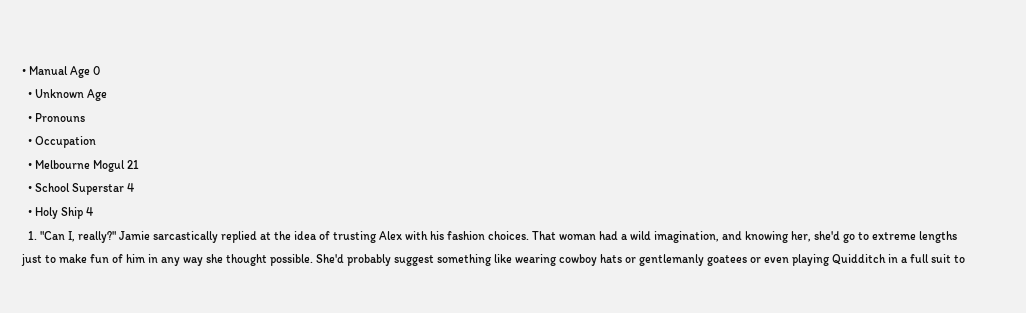• Manual Age 0
  • Unknown Age
  • Pronouns
  • Occupation
  • Melbourne Mogul 21
  • School Superstar 4
  • Holy Ship 4
  1. "Can I, really?" Jamie sarcastically replied at the idea of trusting Alex with his fashion choices. That woman had a wild imagination, and knowing her, she'd go to extreme lengths just to make fun of him in any way she thought possible. She'd probably suggest something like wearing cowboy hats or gentlemanly goatees or even playing Quidditch in a full suit to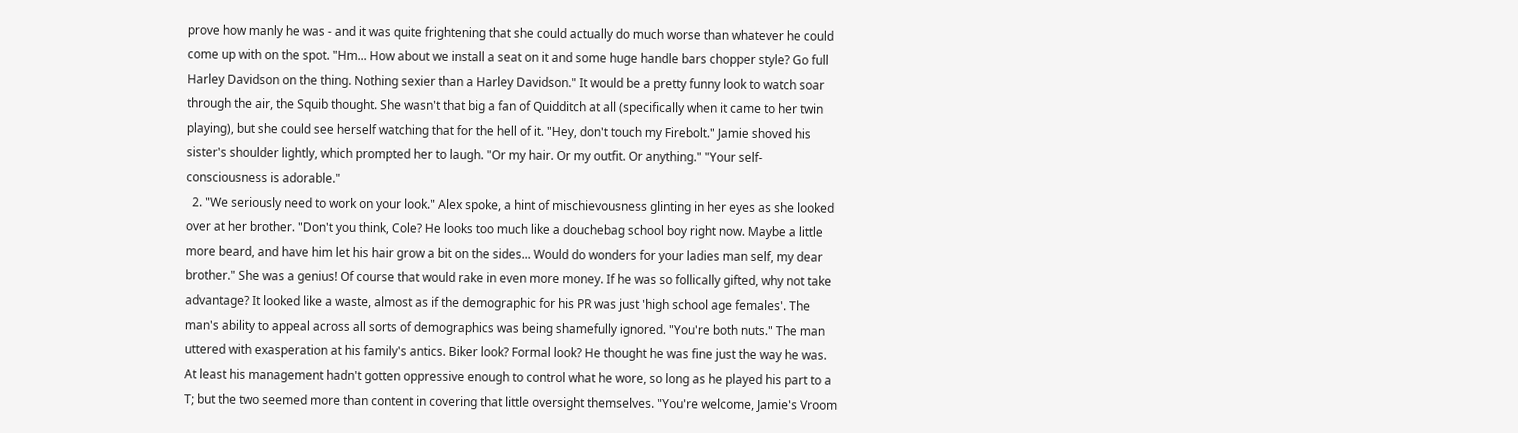prove how manly he was - and it was quite frightening that she could actually do much worse than whatever he could come up with on the spot. "Hm... How about we install a seat on it and some huge handle bars chopper style? Go full Harley Davidson on the thing. Nothing sexier than a Harley Davidson." It would be a pretty funny look to watch soar through the air, the Squib thought. She wasn't that big a fan of Quidditch at all (specifically when it came to her twin playing), but she could see herself watching that for the hell of it. "Hey, don't touch my Firebolt." Jamie shoved his sister's shoulder lightly, which prompted her to laugh. "Or my hair. Or my outfit. Or anything." "Your self-consciousness is adorable."
  2. "We seriously need to work on your look." Alex spoke, a hint of mischievousness glinting in her eyes as she looked over at her brother. "Don't you think, Cole? He looks too much like a douchebag school boy right now. Maybe a little more beard, and have him let his hair grow a bit on the sides... Would do wonders for your ladies man self, my dear brother." She was a genius! Of course that would rake in even more money. If he was so follically gifted, why not take advantage? It looked like a waste, almost as if the demographic for his PR was just 'high school age females'. The man's ability to appeal across all sorts of demographics was being shamefully ignored. "You're both nuts." The man uttered with exasperation at his family's antics. Biker look? Formal look? He thought he was fine just the way he was. At least his management hadn't gotten oppressive enough to control what he wore, so long as he played his part to a T; but the two seemed more than content in covering that little oversight themselves. "You're welcome, Jamie's Vroom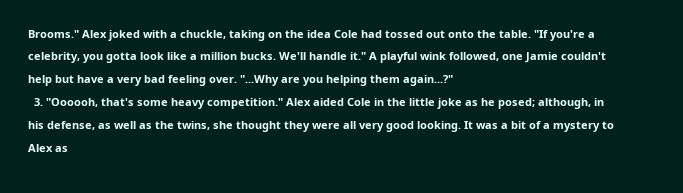Brooms." Alex joked with a chuckle, taking on the idea Cole had tossed out onto the table. "If you're a celebrity, you gotta look like a million bucks. We'll handle it." A playful wink followed, one Jamie couldn't help but have a very bad feeling over. "...Why are you helping them again...?"
  3. "Oooooh, that's some heavy competition." Alex aided Cole in the little joke as he posed; although, in his defense, as well as the twins, she thought they were all very good looking. It was a bit of a mystery to Alex as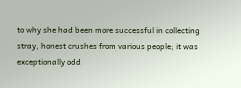to why she had been more successful in collecting stray, honest crushes from various people; it was exceptionally odd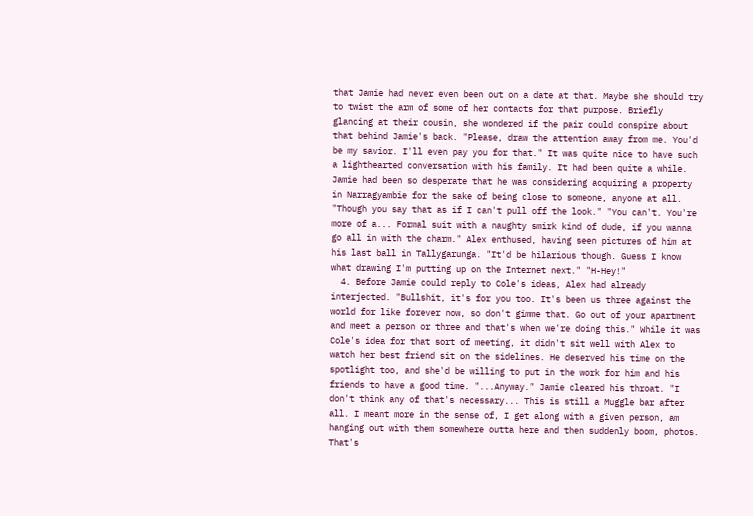that Jamie had never even been out on a date at that. Maybe she should try to twist the arm of some of her contacts for that purpose. Briefly glancing at their cousin, she wondered if the pair could conspire about that behind Jamie's back. "Please, draw the attention away from me. You'd be my savior. I'll even pay you for that." It was quite nice to have such a lighthearted conversation with his family. It had been quite a while. Jamie had been so desperate that he was considering acquiring a property in Narragyambie for the sake of being close to someone, anyone at all. "Though you say that as if I can't pull off the look." "You can't. You're more of a... Formal suit with a naughty smirk kind of dude, if you wanna go all in with the charm." Alex enthused, having seen pictures of him at his last ball in Tallygarunga. "It'd be hilarious though. Guess I know what drawing I'm putting up on the Internet next." "H-Hey!"
  4. Before Jamie could reply to Cole's ideas, Alex had already interjected. "Bullshit, it's for you too. It's been us three against the world for like forever now, so don't gimme that. Go out of your apartment and meet a person or three and that's when we're doing this." While it was Cole's idea for that sort of meeting, it didn't sit well with Alex to watch her best friend sit on the sidelines. He deserved his time on the spotlight too, and she'd be willing to put in the work for him and his friends to have a good time. "...Anyway." Jamie cleared his throat. "I don't think any of that's necessary... This is still a Muggle bar after all. I meant more in the sense of, I get along with a given person, am hanging out with them somewhere outta here and then suddenly boom, photos. That's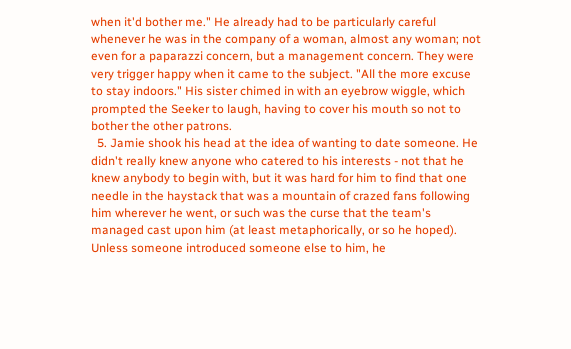when it'd bother me." He already had to be particularly careful whenever he was in the company of a woman, almost any woman; not even for a paparazzi concern, but a management concern. They were very trigger happy when it came to the subject. "All the more excuse to stay indoors." His sister chimed in with an eyebrow wiggle, which prompted the Seeker to laugh, having to cover his mouth so not to bother the other patrons.
  5. Jamie shook his head at the idea of wanting to date someone. He didn't really knew anyone who catered to his interests - not that he knew anybody to begin with, but it was hard for him to find that one needle in the haystack that was a mountain of crazed fans following him wherever he went, or such was the curse that the team's managed cast upon him (at least metaphorically, or so he hoped). Unless someone introduced someone else to him, he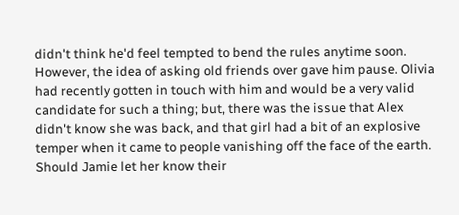didn't think he'd feel tempted to bend the rules anytime soon. However, the idea of asking old friends over gave him pause. Olivia had recently gotten in touch with him and would be a very valid candidate for such a thing; but, there was the issue that Alex didn't know she was back, and that girl had a bit of an explosive temper when it came to people vanishing off the face of the earth. Should Jamie let her know their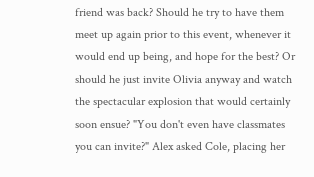friend was back? Should he try to have them meet up again prior to this event, whenever it would end up being, and hope for the best? Or should he just invite Olivia anyway and watch the spectacular explosion that would certainly soon ensue? "You don't even have classmates you can invite?" Alex asked Cole, placing her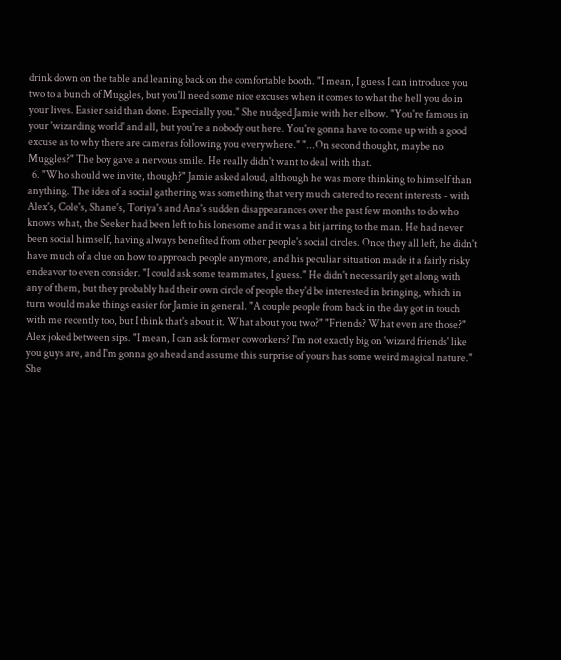drink down on the table and leaning back on the comfortable booth. "I mean, I guess I can introduce you two to a bunch of Muggles, but you'll need some nice excuses when it comes to what the hell you do in your lives. Easier said than done. Especially you." She nudged Jamie with her elbow. "You're famous in your 'wizarding world' and all, but you're a nobody out here. You're gonna have to come up with a good excuse as to why there are cameras following you everywhere." "...On second thought, maybe no Muggles?" The boy gave a nervous smile. He really didn't want to deal with that.
  6. "Who should we invite, though?" Jamie asked aloud, although he was more thinking to himself than anything. The idea of a social gathering was something that very much catered to recent interests - with Alex's, Cole's, Shane's, Toriya's and Ana's sudden disappearances over the past few months to do who knows what, the Seeker had been left to his lonesome and it was a bit jarring to the man. He had never been social himself, having always benefited from other people's social circles. Once they all left, he didn't have much of a clue on how to approach people anymore, and his peculiar situation made it a fairly risky endeavor to even consider. "I could ask some teammates, I guess." He didn't necessarily get along with any of them, but they probably had their own circle of people they'd be interested in bringing, which in turn would make things easier for Jamie in general. "A couple people from back in the day got in touch with me recently too, but I think that's about it. What about you two?" "Friends? What even are those?" Alex joked between sips. "I mean, I can ask former coworkers? I'm not exactly big on 'wizard friends' like you guys are, and I'm gonna go ahead and assume this surprise of yours has some weird magical nature." She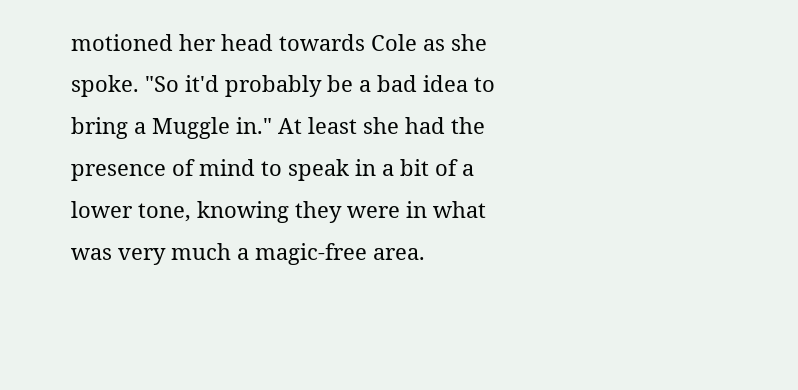motioned her head towards Cole as she spoke. "So it'd probably be a bad idea to bring a Muggle in." At least she had the presence of mind to speak in a bit of a lower tone, knowing they were in what was very much a magic-free area.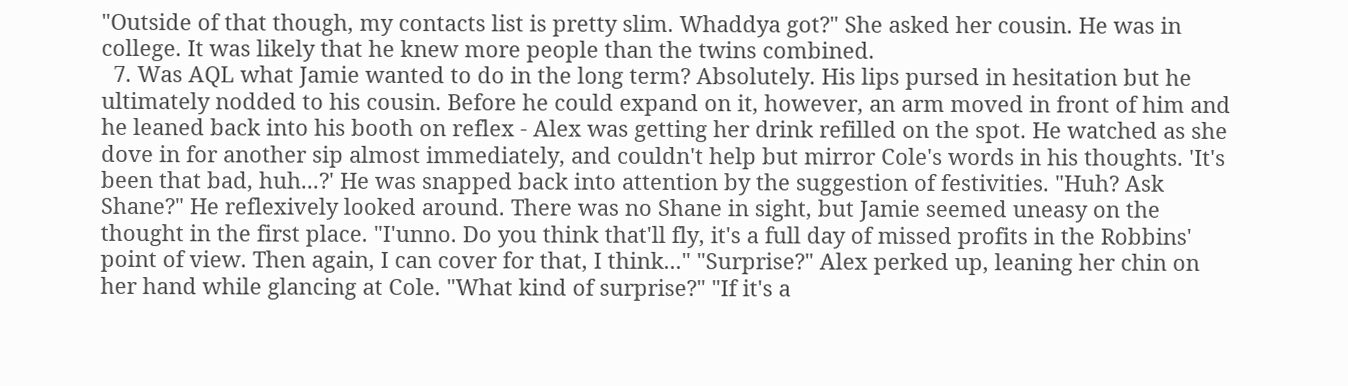"Outside of that though, my contacts list is pretty slim. Whaddya got?" She asked her cousin. He was in college. It was likely that he knew more people than the twins combined.
  7. Was AQL what Jamie wanted to do in the long term? Absolutely. His lips pursed in hesitation but he ultimately nodded to his cousin. Before he could expand on it, however, an arm moved in front of him and he leaned back into his booth on reflex - Alex was getting her drink refilled on the spot. He watched as she dove in for another sip almost immediately, and couldn't help but mirror Cole's words in his thoughts. 'It's been that bad, huh...?' He was snapped back into attention by the suggestion of festivities. "Huh? Ask Shane?" He reflexively looked around. There was no Shane in sight, but Jamie seemed uneasy on the thought in the first place. "I'unno. Do you think that'll fly, it's a full day of missed profits in the Robbins' point of view. Then again, I can cover for that, I think..." "Surprise?" Alex perked up, leaning her chin on her hand while glancing at Cole. "What kind of surprise?" "If it's a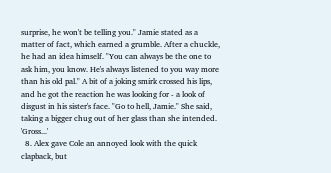surprise, he won't be telling you." Jamie stated as a matter of fact, which earned a grumble. After a chuckle, he had an idea himself. "You can always be the one to ask him, you know. He's always listened to you way more than his old pal." A bit of a joking smirk crossed his lips, and he got the reaction he was looking for - a look of disgust in his sister's face. "Go to hell, Jamie." She said, taking a bigger chug out of her glass than she intended. 'Gross...'
  8. Alex gave Cole an annoyed look with the quick clapback, but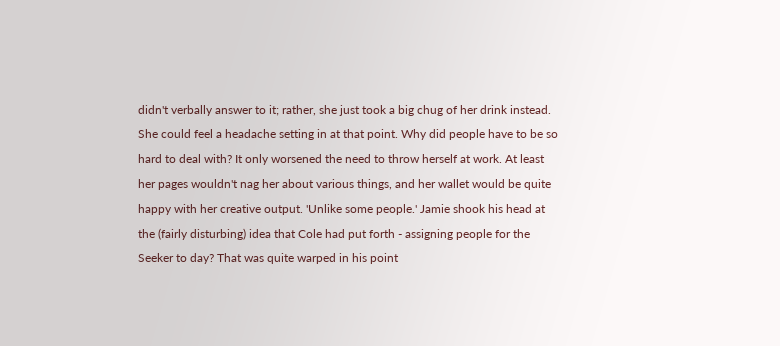didn't verbally answer to it; rather, she just took a big chug of her drink instead. She could feel a headache setting in at that point. Why did people have to be so hard to deal with? It only worsened the need to throw herself at work. At least her pages wouldn't nag her about various things, and her wallet would be quite happy with her creative output. 'Unlike some people.' Jamie shook his head at the (fairly disturbing) idea that Cole had put forth - assigning people for the Seeker to day? That was quite warped in his point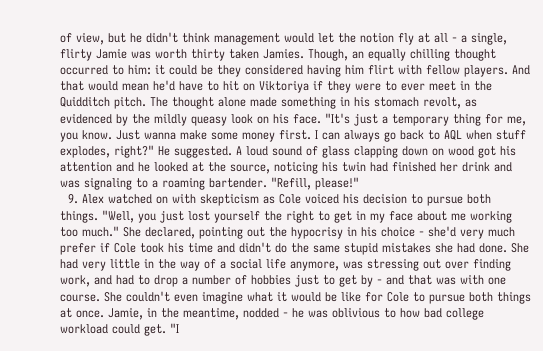of view, but he didn't think management would let the notion fly at all - a single, flirty Jamie was worth thirty taken Jamies. Though, an equally chilling thought occurred to him: it could be they considered having him flirt with fellow players. And that would mean he'd have to hit on Viktoriya if they were to ever meet in the Quidditch pitch. The thought alone made something in his stomach revolt, as evidenced by the mildly queasy look on his face. "It's just a temporary thing for me, you know. Just wanna make some money first. I can always go back to AQL when stuff explodes, right?" He suggested. A loud sound of glass clapping down on wood got his attention and he looked at the source, noticing his twin had finished her drink and was signaling to a roaming bartender. "Refill, please!"
  9. Alex watched on with skepticism as Cole voiced his decision to pursue both things. "Well, you just lost yourself the right to get in my face about me working too much." She declared, pointing out the hypocrisy in his choice - she'd very much prefer if Cole took his time and didn't do the same stupid mistakes she had done. She had very little in the way of a social life anymore, was stressing out over finding work, and had to drop a number of hobbies just to get by - and that was with one course. She couldn't even imagine what it would be like for Cole to pursue both things at once. Jamie, in the meantime, nodded - he was oblivious to how bad college workload could get. "I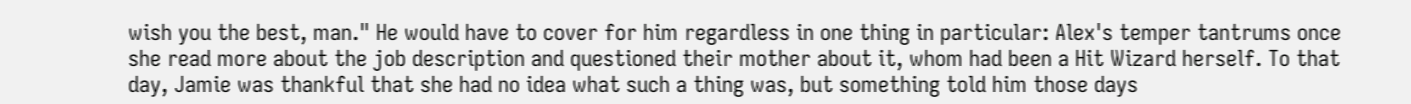wish you the best, man." He would have to cover for him regardless in one thing in particular: Alex's temper tantrums once she read more about the job description and questioned their mother about it, whom had been a Hit Wizard herself. To that day, Jamie was thankful that she had no idea what such a thing was, but something told him those days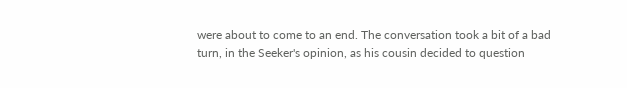were about to come to an end. The conversation took a bit of a bad turn, in the Seeker's opinion, as his cousin decided to question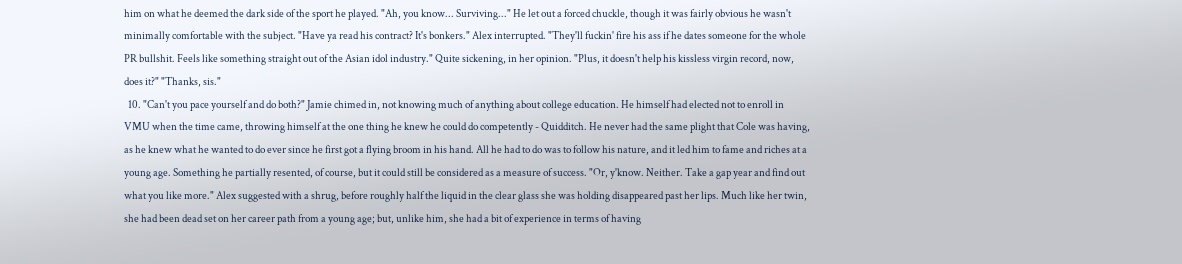him on what he deemed the dark side of the sport he played. "Ah, you know... Surviving..." He let out a forced chuckle, though it was fairly obvious he wasn't minimally comfortable with the subject. "Have ya read his contract? It's bonkers." Alex interrupted. "They'll fuckin' fire his ass if he dates someone for the whole PR bullshit. Feels like something straight out of the Asian idol industry." Quite sickening, in her opinion. "Plus, it doesn't help his kissless virgin record, now, does it?" "Thanks, sis."
  10. "Can't you pace yourself and do both?" Jamie chimed in, not knowing much of anything about college education. He himself had elected not to enroll in VMU when the time came, throwing himself at the one thing he knew he could do competently - Quidditch. He never had the same plight that Cole was having, as he knew what he wanted to do ever since he first got a flying broom in his hand. All he had to do was to follow his nature, and it led him to fame and riches at a young age. Something he partially resented, of course, but it could still be considered as a measure of success. "Or, y'know. Neither. Take a gap year and find out what you like more." Alex suggested with a shrug, before roughly half the liquid in the clear glass she was holding disappeared past her lips. Much like her twin, she had been dead set on her career path from a young age; but, unlike him, she had a bit of experience in terms of having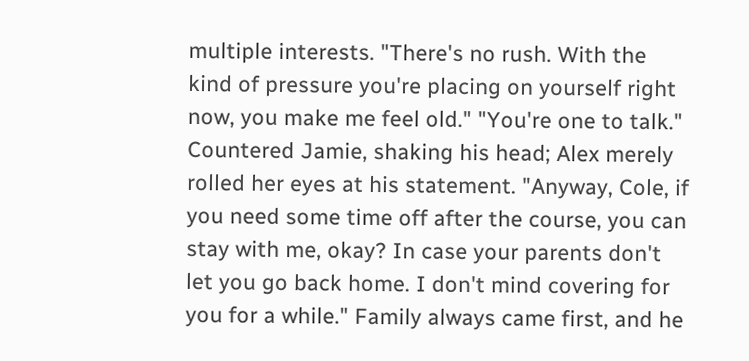multiple interests. "There's no rush. With the kind of pressure you're placing on yourself right now, you make me feel old." "You're one to talk." Countered Jamie, shaking his head; Alex merely rolled her eyes at his statement. "Anyway, Cole, if you need some time off after the course, you can stay with me, okay? In case your parents don't let you go back home. I don't mind covering for you for a while." Family always came first, and he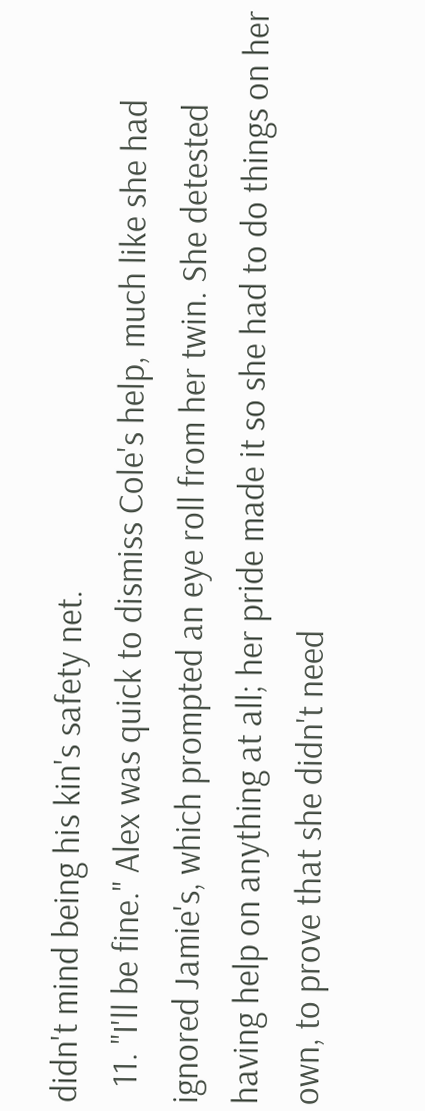didn't mind being his kin's safety net.
  11. "I'll be fine." Alex was quick to dismiss Cole's help, much like she had ignored Jamie's, which prompted an eye roll from her twin. She detested having help on anything at all; her pride made it so she had to do things on her own, to prove that she didn't need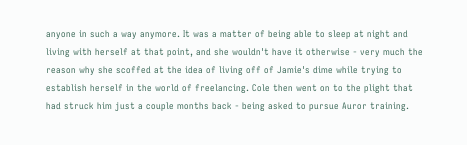anyone in such a way anymore. It was a matter of being able to sleep at night and living with herself at that point, and she wouldn't have it otherwise - very much the reason why she scoffed at the idea of living off of Jamie's dime while trying to establish herself in the world of freelancing. Cole then went on to the plight that had struck him just a couple months back - being asked to pursue Auror training.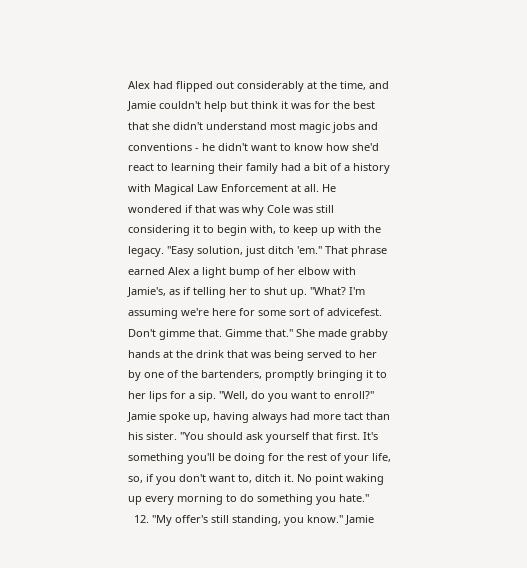Alex had flipped out considerably at the time, and Jamie couldn't help but think it was for the best that she didn't understand most magic jobs and conventions - he didn't want to know how she'd react to learning their family had a bit of a history with Magical Law Enforcement at all. He wondered if that was why Cole was still considering it to begin with, to keep up with the legacy. "Easy solution, just ditch 'em." That phrase earned Alex a light bump of her elbow with Jamie's, as if telling her to shut up. "What? I'm assuming we're here for some sort of advicefest. Don't gimme that. Gimme that." She made grabby hands at the drink that was being served to her by one of the bartenders, promptly bringing it to her lips for a sip. "Well, do you want to enroll?" Jamie spoke up, having always had more tact than his sister. "You should ask yourself that first. It's something you'll be doing for the rest of your life, so, if you don't want to, ditch it. No point waking up every morning to do something you hate."
  12. "My offer's still standing, you know." Jamie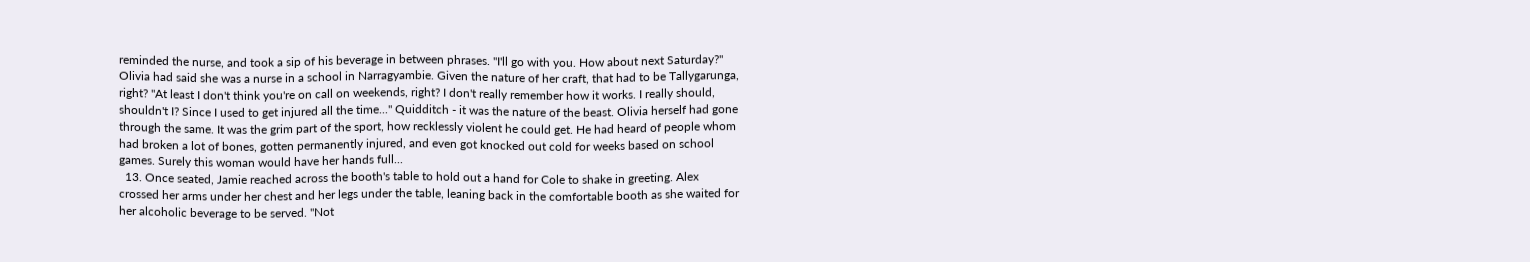reminded the nurse, and took a sip of his beverage in between phrases. "I'll go with you. How about next Saturday?" Olivia had said she was a nurse in a school in Narragyambie. Given the nature of her craft, that had to be Tallygarunga, right? "At least I don't think you're on call on weekends, right? I don't really remember how it works. I really should, shouldn't I? Since I used to get injured all the time..." Quidditch - it was the nature of the beast. Olivia herself had gone through the same. It was the grim part of the sport, how recklessly violent he could get. He had heard of people whom had broken a lot of bones, gotten permanently injured, and even got knocked out cold for weeks based on school games. Surely this woman would have her hands full...
  13. Once seated, Jamie reached across the booth's table to hold out a hand for Cole to shake in greeting. Alex crossed her arms under her chest and her legs under the table, leaning back in the comfortable booth as she waited for her alcoholic beverage to be served. "Not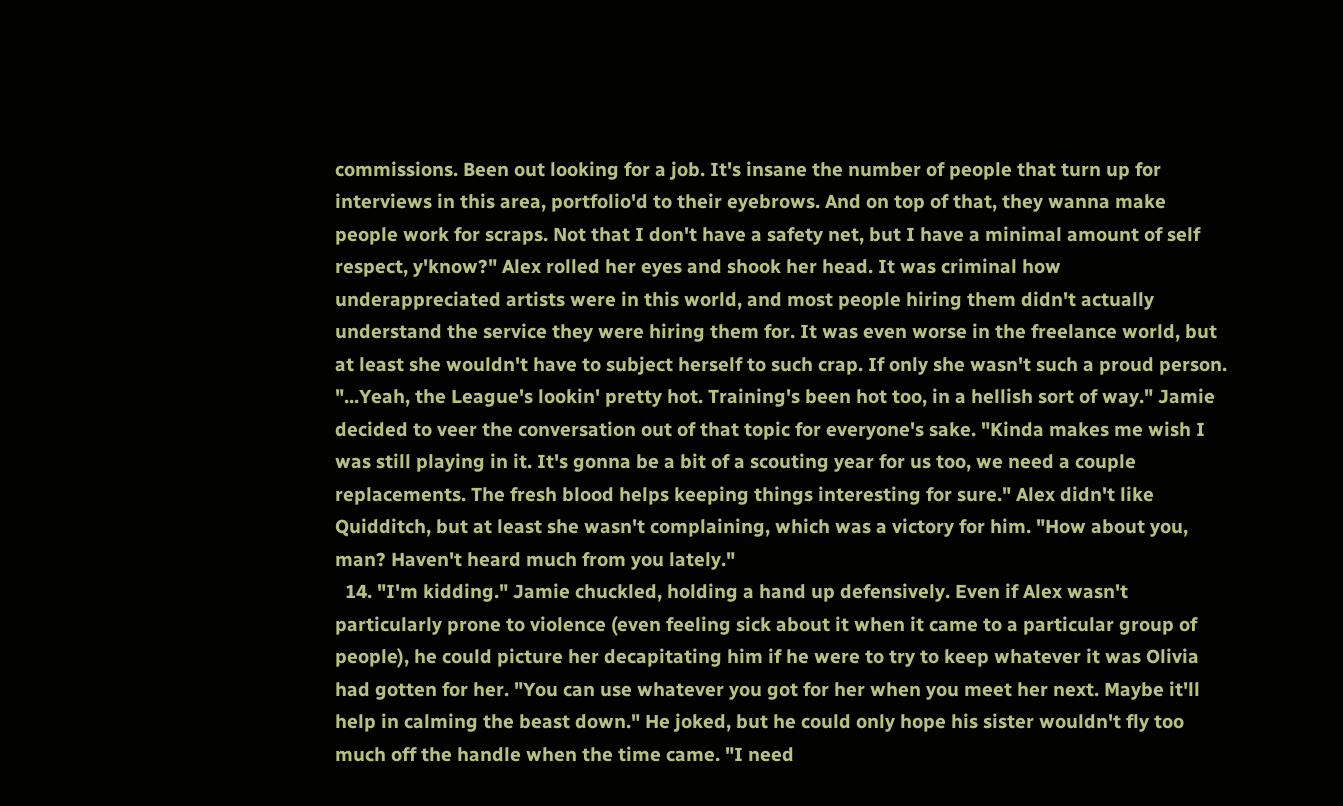commissions. Been out looking for a job. It's insane the number of people that turn up for interviews in this area, portfolio'd to their eyebrows. And on top of that, they wanna make people work for scraps. Not that I don't have a safety net, but I have a minimal amount of self respect, y'know?" Alex rolled her eyes and shook her head. It was criminal how underappreciated artists were in this world, and most people hiring them didn't actually understand the service they were hiring them for. It was even worse in the freelance world, but at least she wouldn't have to subject herself to such crap. If only she wasn't such a proud person. "...Yeah, the League's lookin' pretty hot. Training's been hot too, in a hellish sort of way." Jamie decided to veer the conversation out of that topic for everyone's sake. "Kinda makes me wish I was still playing in it. It's gonna be a bit of a scouting year for us too, we need a couple replacements. The fresh blood helps keeping things interesting for sure." Alex didn't like Quidditch, but at least she wasn't complaining, which was a victory for him. "How about you, man? Haven't heard much from you lately."
  14. "I'm kidding." Jamie chuckled, holding a hand up defensively. Even if Alex wasn't particularly prone to violence (even feeling sick about it when it came to a particular group of people), he could picture her decapitating him if he were to try to keep whatever it was Olivia had gotten for her. "You can use whatever you got for her when you meet her next. Maybe it'll help in calming the beast down." He joked, but he could only hope his sister wouldn't fly too much off the handle when the time came. "I need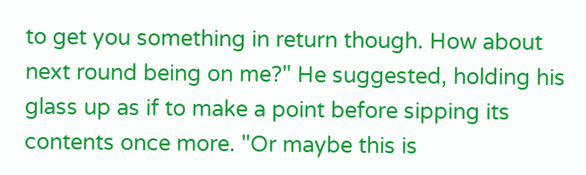to get you something in return though. How about next round being on me?" He suggested, holding his glass up as if to make a point before sipping its contents once more. "Or maybe this is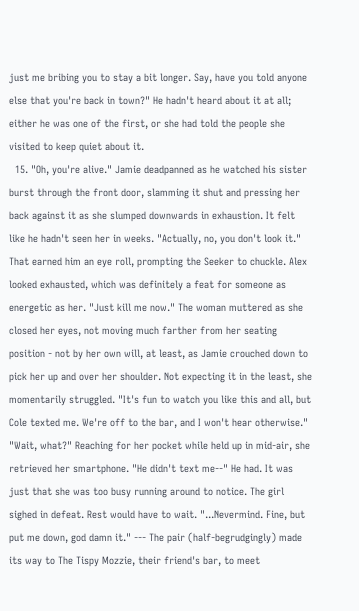just me bribing you to stay a bit longer. Say, have you told anyone else that you're back in town?" He hadn't heard about it at all; either he was one of the first, or she had told the people she visited to keep quiet about it.
  15. "Oh, you're alive." Jamie deadpanned as he watched his sister burst through the front door, slamming it shut and pressing her back against it as she slumped downwards in exhaustion. It felt like he hadn't seen her in weeks. "Actually, no, you don't look it." That earned him an eye roll, prompting the Seeker to chuckle. Alex looked exhausted, which was definitely a feat for someone as energetic as her. "Just kill me now." The woman muttered as she closed her eyes, not moving much farther from her seating position - not by her own will, at least, as Jamie crouched down to pick her up and over her shoulder. Not expecting it in the least, she momentarily struggled. "It's fun to watch you like this and all, but Cole texted me. We're off to the bar, and I won't hear otherwise." "Wait, what?" Reaching for her pocket while held up in mid-air, she retrieved her smartphone. "He didn't text me--" He had. It was just that she was too busy running around to notice. The girl sighed in defeat. Rest would have to wait. "...Nevermind. Fine, but put me down, god damn it." --- The pair (half-begrudgingly) made its way to The Tispy Mozzie, their friend's bar, to meet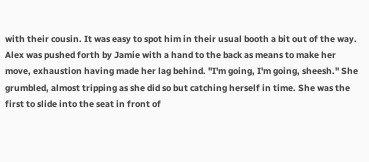with their cousin. It was easy to spot him in their usual booth a bit out of the way. Alex was pushed forth by Jamie with a hand to the back as means to make her move, exhaustion having made her lag behind. "I'm going, I'm going, sheesh." She grumbled, almost tripping as she did so but catching herself in time. She was the first to slide into the seat in front of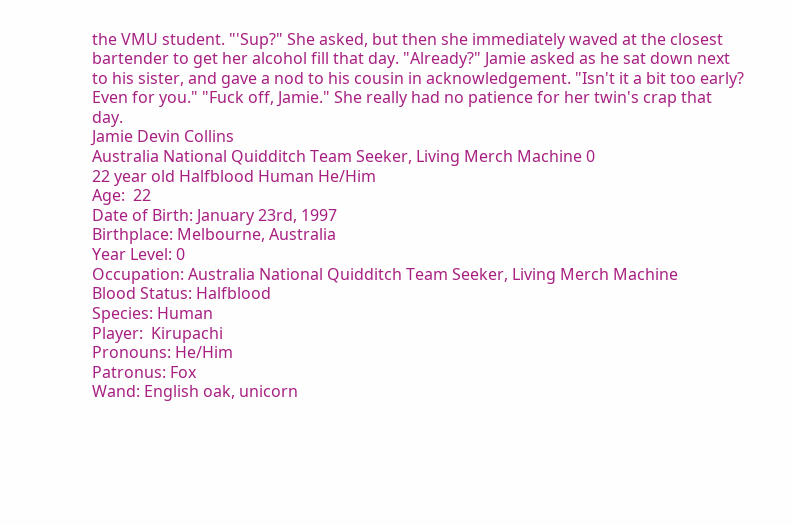the VMU student. "'Sup?" She asked, but then she immediately waved at the closest bartender to get her alcohol fill that day. "Already?" Jamie asked as he sat down next to his sister, and gave a nod to his cousin in acknowledgement. "Isn't it a bit too early? Even for you." "Fuck off, Jamie." She really had no patience for her twin's crap that day.
Jamie Devin Collins
Australia National Quidditch Team Seeker, Living Merch Machine 0
22 year old Halfblood Human He/Him
Age:  22
Date of Birth: January 23rd, 1997
Birthplace: Melbourne, Australia
Year Level: 0
Occupation: Australia National Quidditch Team Seeker, Living Merch Machine
Blood Status: Halfblood
Species: Human
Player:  Kirupachi
Pronouns: He/Him
Patronus: Fox
Wand: English oak, unicorn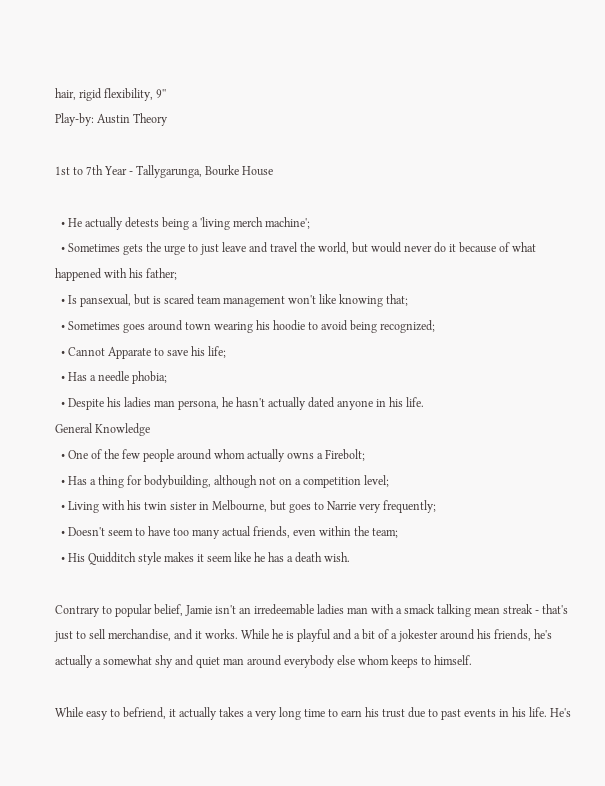hair, rigid flexibility, 9''
Play-by: Austin Theory

1st to 7th Year - Tallygarunga, Bourke House

  • He actually detests being a 'living merch machine';
  • Sometimes gets the urge to just leave and travel the world, but would never do it because of what happened with his father;
  • Is pansexual, but is scared team management won't like knowing that;
  • Sometimes goes around town wearing his hoodie to avoid being recognized;
  • Cannot Apparate to save his life;
  • Has a needle phobia;
  • Despite his ladies man persona, he hasn't actually dated anyone in his life.
General Knowledge
  • One of the few people around whom actually owns a Firebolt;
  • Has a thing for bodybuilding, although not on a competition level;
  • Living with his twin sister in Melbourne, but goes to Narrie very frequently;
  • Doesn't seem to have too many actual friends, even within the team;
  • His Quidditch style makes it seem like he has a death wish.

Contrary to popular belief, Jamie isn't an irredeemable ladies man with a smack talking mean streak - that's just to sell merchandise, and it works. While he is playful and a bit of a jokester around his friends, he's actually a somewhat shy and quiet man around everybody else whom keeps to himself.

While easy to befriend, it actually takes a very long time to earn his trust due to past events in his life. He's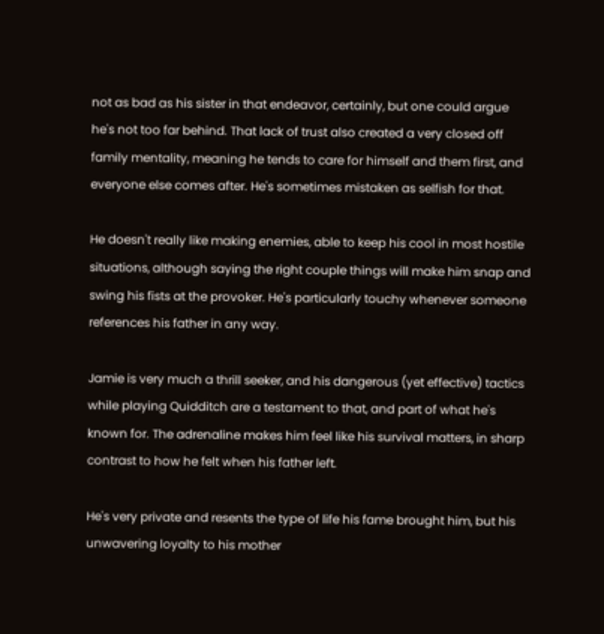not as bad as his sister in that endeavor, certainly, but one could argue he's not too far behind. That lack of trust also created a very closed off family mentality, meaning he tends to care for himself and them first, and everyone else comes after. He's sometimes mistaken as selfish for that.

He doesn't really like making enemies, able to keep his cool in most hostile situations, although saying the right couple things will make him snap and swing his fists at the provoker. He's particularly touchy whenever someone references his father in any way.

Jamie is very much a thrill seeker, and his dangerous (yet effective) tactics while playing Quidditch are a testament to that, and part of what he's known for. The adrenaline makes him feel like his survival matters, in sharp contrast to how he felt when his father left.

He's very private and resents the type of life his fame brought him, but his unwavering loyalty to his mother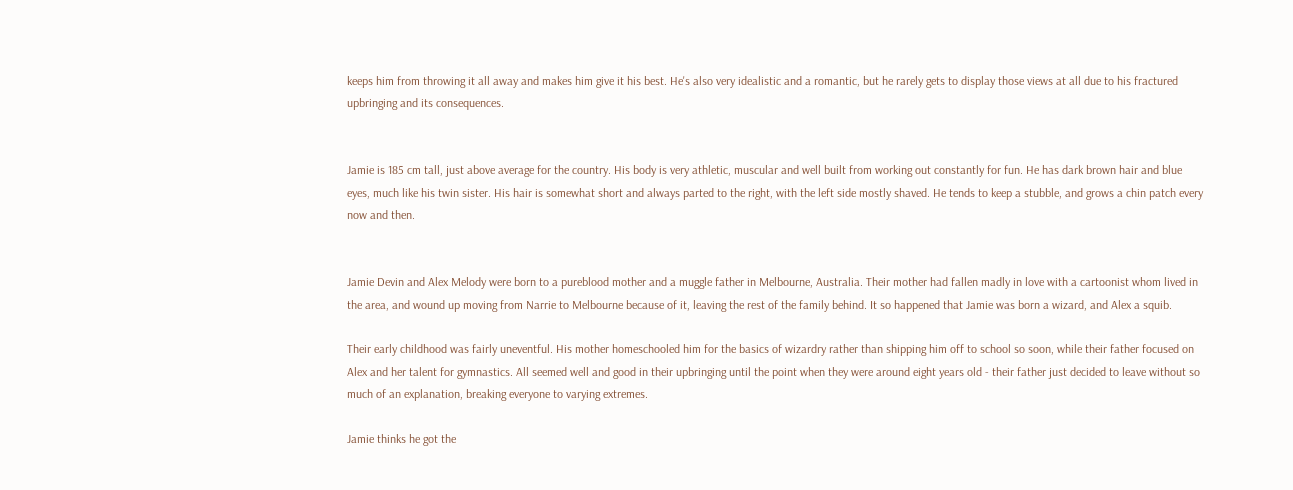keeps him from throwing it all away and makes him give it his best. He's also very idealistic and a romantic, but he rarely gets to display those views at all due to his fractured upbringing and its consequences.


Jamie is 185 cm tall, just above average for the country. His body is very athletic, muscular and well built from working out constantly for fun. He has dark brown hair and blue eyes, much like his twin sister. His hair is somewhat short and always parted to the right, with the left side mostly shaved. He tends to keep a stubble, and grows a chin patch every now and then.


Jamie Devin and Alex Melody were born to a pureblood mother and a muggle father in Melbourne, Australia. Their mother had fallen madly in love with a cartoonist whom lived in the area, and wound up moving from Narrie to Melbourne because of it, leaving the rest of the family behind. It so happened that Jamie was born a wizard, and Alex a squib.

Their early childhood was fairly uneventful. His mother homeschooled him for the basics of wizardry rather than shipping him off to school so soon, while their father focused on Alex and her talent for gymnastics. All seemed well and good in their upbringing until the point when they were around eight years old - their father just decided to leave without so much of an explanation, breaking everyone to varying extremes.

Jamie thinks he got the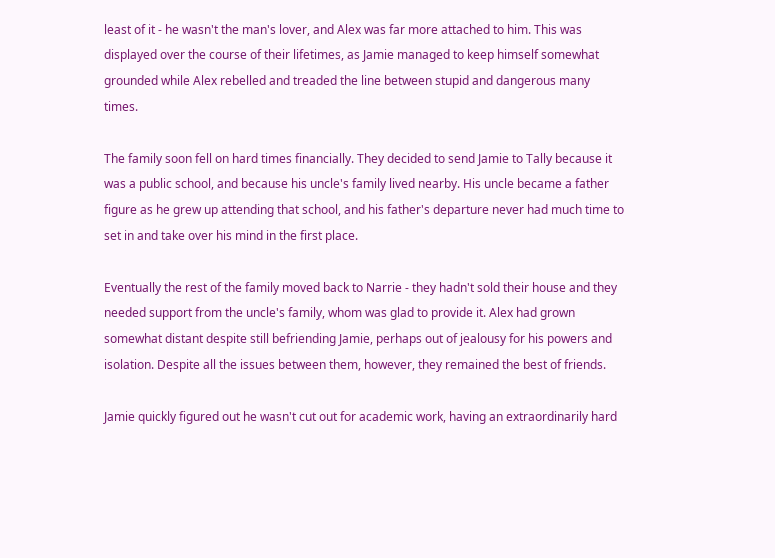least of it - he wasn't the man's lover, and Alex was far more attached to him. This was displayed over the course of their lifetimes, as Jamie managed to keep himself somewhat grounded while Alex rebelled and treaded the line between stupid and dangerous many times.

The family soon fell on hard times financially. They decided to send Jamie to Tally because it was a public school, and because his uncle's family lived nearby. His uncle became a father figure as he grew up attending that school, and his father's departure never had much time to set in and take over his mind in the first place.

Eventually the rest of the family moved back to Narrie - they hadn't sold their house and they needed support from the uncle's family, whom was glad to provide it. Alex had grown somewhat distant despite still befriending Jamie, perhaps out of jealousy for his powers and isolation. Despite all the issues between them, however, they remained the best of friends.

Jamie quickly figured out he wasn't cut out for academic work, having an extraordinarily hard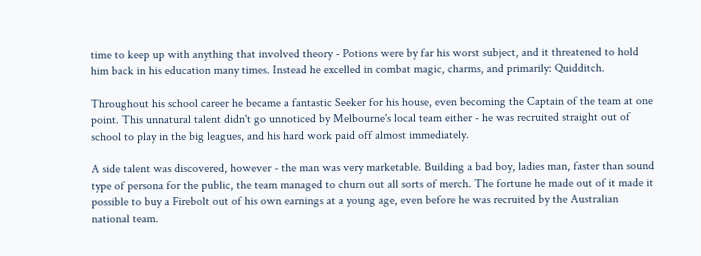time to keep up with anything that involved theory - Potions were by far his worst subject, and it threatened to hold him back in his education many times. Instead he excelled in combat magic, charms, and primarily: Quidditch.

Throughout his school career he became a fantastic Seeker for his house, even becoming the Captain of the team at one point. This unnatural talent didn't go unnoticed by Melbourne's local team either - he was recruited straight out of school to play in the big leagues, and his hard work paid off almost immediately.

A side talent was discovered, however - the man was very marketable. Building a bad boy, ladies man, faster than sound type of persona for the public, the team managed to churn out all sorts of merch. The fortune he made out of it made it possible to buy a Firebolt out of his own earnings at a young age, even before he was recruited by the Australian national team.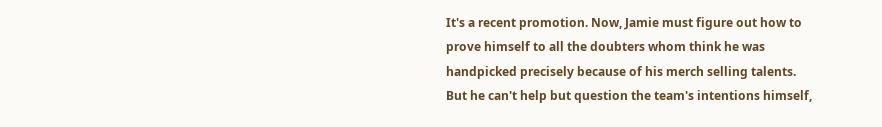It's a recent promotion. Now, Jamie must figure out how to prove himself to all the doubters whom think he was handpicked precisely because of his merch selling talents. But he can't help but question the team's intentions himself,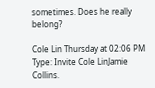sometimes. Does he really belong?

Cole Lin Thursday at 02:06 PM
Type: Invite Cole LinJamie Collins.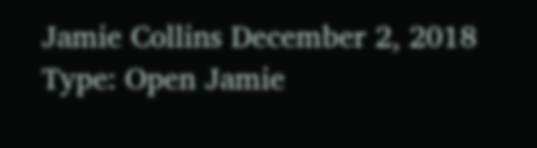Jamie Collins December 2, 2018
Type: Open Jamie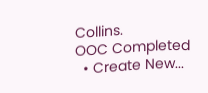Collins.
OOC Completed
  • Create New...